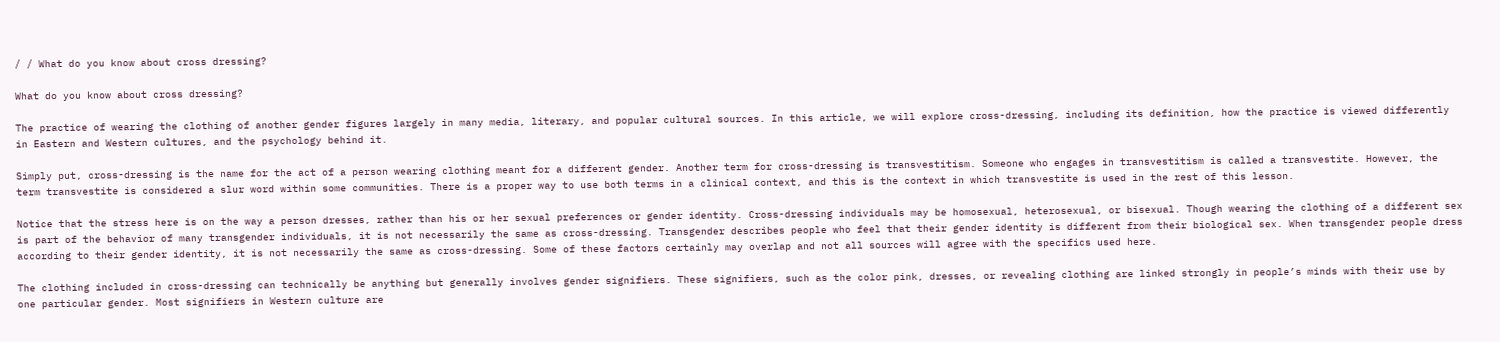/ / What do you know about cross dressing?

What do you know about cross dressing?

The practice of wearing the clothing of another gender figures largely in many media, literary, and popular cultural sources. In this article, we will explore cross-dressing, including its definition, how the practice is viewed differently in Eastern and Western cultures, and the psychology behind it.

Simply put, cross-dressing is the name for the act of a person wearing clothing meant for a different gender. Another term for cross-dressing is transvestitism. Someone who engages in transvestitism is called a transvestite. However, the term transvestite is considered a slur word within some communities. There is a proper way to use both terms in a clinical context, and this is the context in which transvestite is used in the rest of this lesson.

Notice that the stress here is on the way a person dresses, rather than his or her sexual preferences or gender identity. Cross-dressing individuals may be homosexual, heterosexual, or bisexual. Though wearing the clothing of a different sex is part of the behavior of many transgender individuals, it is not necessarily the same as cross-dressing. Transgender describes people who feel that their gender identity is different from their biological sex. When transgender people dress according to their gender identity, it is not necessarily the same as cross-dressing. Some of these factors certainly may overlap and not all sources will agree with the specifics used here.

The clothing included in cross-dressing can technically be anything but generally involves gender signifiers. These signifiers, such as the color pink, dresses, or revealing clothing are linked strongly in people’s minds with their use by one particular gender. Most signifiers in Western culture are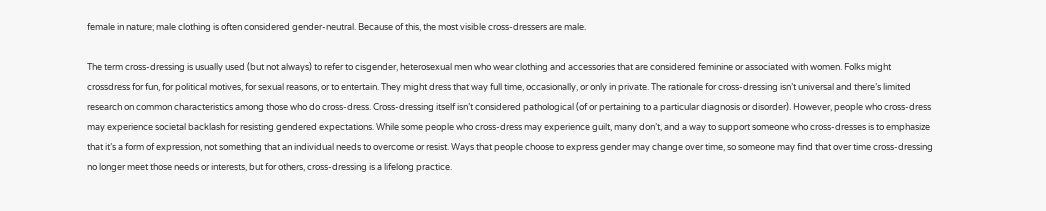female in nature; male clothing is often considered gender-neutral. Because of this, the most visible cross-dressers are male.

The term cross-dressing is usually used (but not always) to refer to cisgender, heterosexual men who wear clothing and accessories that are considered feminine or associated with women. Folks might crossdress for fun, for political motives, for sexual reasons, or to entertain. They might dress that way full time, occasionally, or only in private. The rationale for cross-dressing isn’t universal and there’s limited research on common characteristics among those who do cross-dress. Cross-dressing itself isn’t considered pathological (of or pertaining to a particular diagnosis or disorder). However, people who cross-dress may experience societal backlash for resisting gendered expectations. While some people who cross-dress may experience guilt, many don’t, and a way to support someone who cross-dresses is to emphasize that it’s a form of expression, not something that an individual needs to overcome or resist. Ways that people choose to express gender may change over time, so someone may find that over time cross-dressing no longer meet those needs or interests, but for others, cross-dressing is a lifelong practice.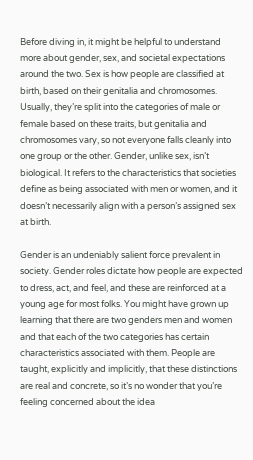Before diving in, it might be helpful to understand more about gender, sex, and societal expectations around the two. Sex is how people are classified at birth, based on their genitalia and chromosomes. Usually, they’re split into the categories of male or female based on these traits, but genitalia and chromosomes vary, so not everyone falls cleanly into one group or the other. Gender, unlike sex, isn’t biological. It refers to the characteristics that societies define as being associated with men or women, and it doesn’t necessarily align with a person’s assigned sex at birth.

Gender is an undeniably salient force prevalent in society. Gender roles dictate how people are expected to dress, act, and feel, and these are reinforced at a young age for most folks. You might have grown up learning that there are two genders men and women and that each of the two categories has certain characteristics associated with them. People are taught, explicitly and implicitly, that these distinctions are real and concrete, so it’s no wonder that you’re feeling concerned about the idea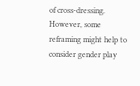of cross-dressing. However, some reframing might help to consider gender play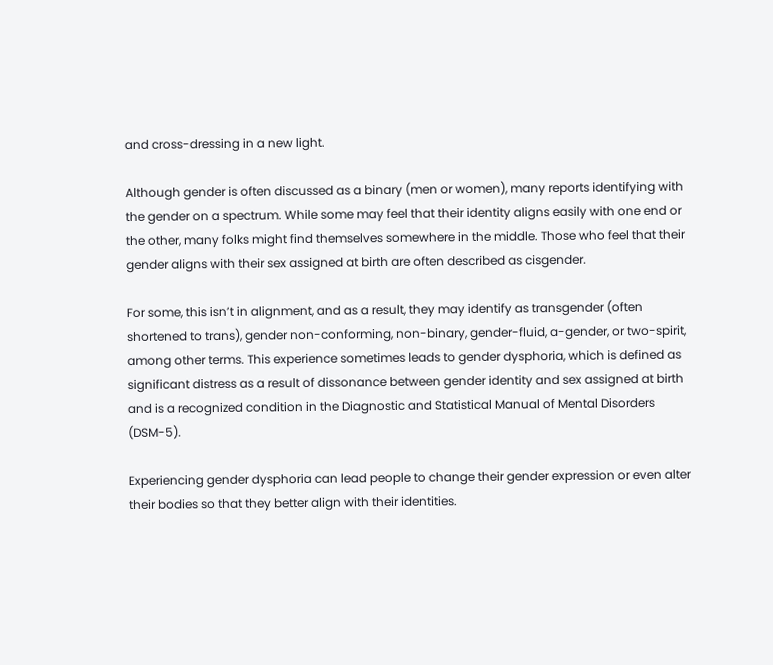and cross-dressing in a new light.

Although gender is often discussed as a binary (men or women), many reports identifying with the gender on a spectrum. While some may feel that their identity aligns easily with one end or the other, many folks might find themselves somewhere in the middle. Those who feel that their gender aligns with their sex assigned at birth are often described as cisgender.

For some, this isn’t in alignment, and as a result, they may identify as transgender (often shortened to trans), gender non-conforming, non-binary, gender-fluid, a-gender, or two-spirit, among other terms. This experience sometimes leads to gender dysphoria, which is defined as significant distress as a result of dissonance between gender identity and sex assigned at birth and is a recognized condition in the Diagnostic and Statistical Manual of Mental Disorders (DSM-5).

Experiencing gender dysphoria can lead people to change their gender expression or even alter their bodies so that they better align with their identities.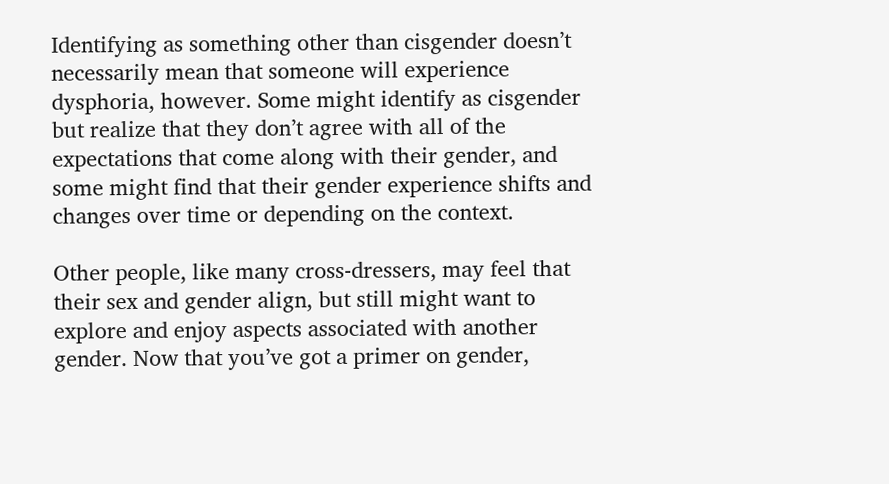Identifying as something other than cisgender doesn’t necessarily mean that someone will experience dysphoria, however. Some might identify as cisgender but realize that they don’t agree with all of the expectations that come along with their gender, and some might find that their gender experience shifts and changes over time or depending on the context.

Other people, like many cross-dressers, may feel that their sex and gender align, but still might want to explore and enjoy aspects associated with another gender. Now that you’ve got a primer on gender,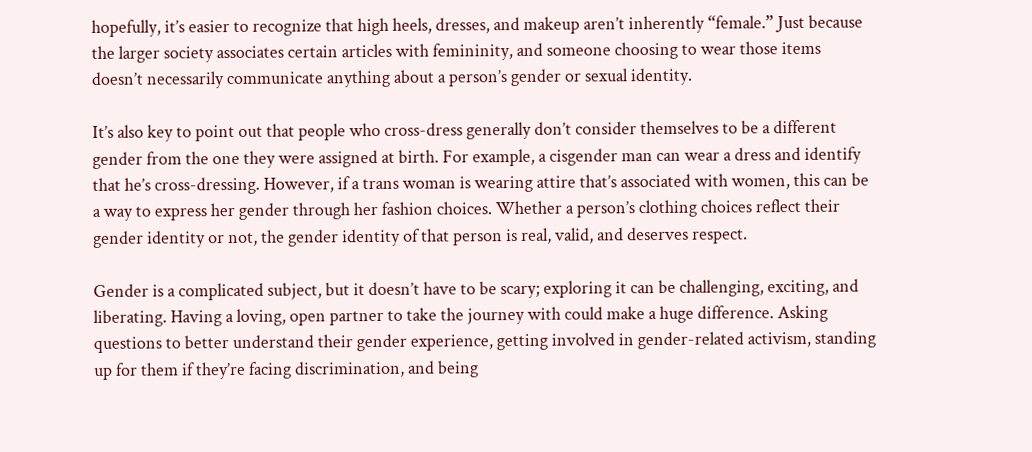hopefully, it’s easier to recognize that high heels, dresses, and makeup aren’t inherently “female.” Just because the larger society associates certain articles with femininity, and someone choosing to wear those items doesn’t necessarily communicate anything about a person’s gender or sexual identity.

It’s also key to point out that people who cross-dress generally don’t consider themselves to be a different gender from the one they were assigned at birth. For example, a cisgender man can wear a dress and identify that he’s cross-dressing. However, if a trans woman is wearing attire that’s associated with women, this can be a way to express her gender through her fashion choices. Whether a person’s clothing choices reflect their gender identity or not, the gender identity of that person is real, valid, and deserves respect.

Gender is a complicated subject, but it doesn’t have to be scary; exploring it can be challenging, exciting, and liberating. Having a loving, open partner to take the journey with could make a huge difference. Asking questions to better understand their gender experience, getting involved in gender-related activism, standing up for them if they’re facing discrimination, and being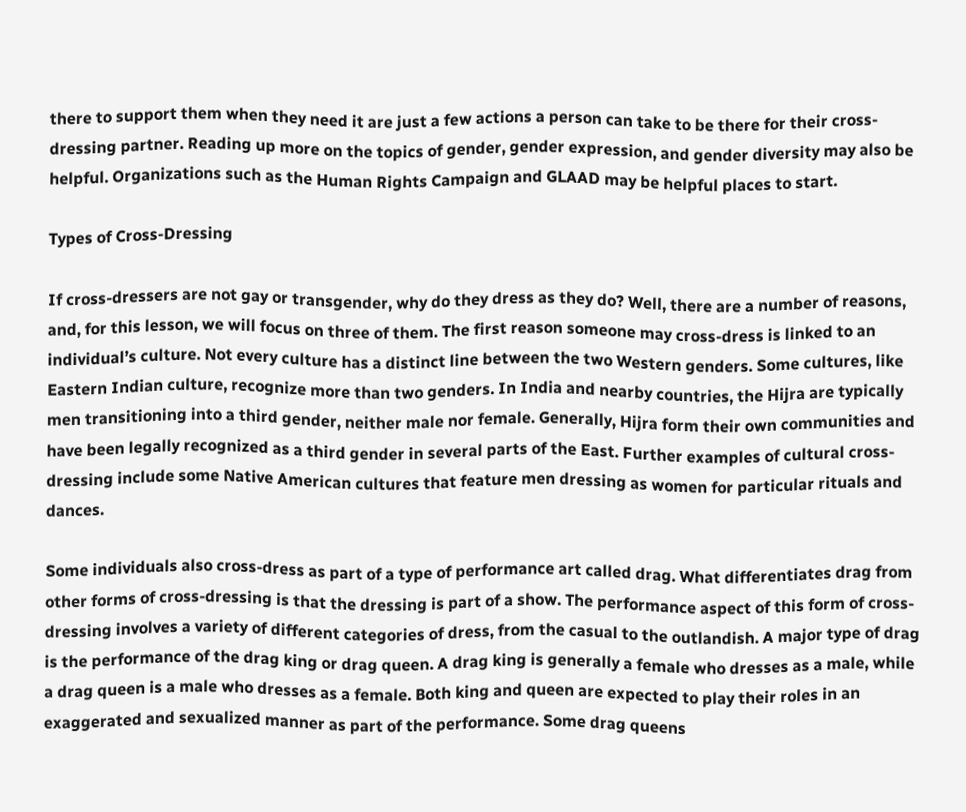there to support them when they need it are just a few actions a person can take to be there for their cross-dressing partner. Reading up more on the topics of gender, gender expression, and gender diversity may also be helpful. Organizations such as the Human Rights Campaign and GLAAD may be helpful places to start.

Types of Cross-Dressing

If cross-dressers are not gay or transgender, why do they dress as they do? Well, there are a number of reasons, and, for this lesson, we will focus on three of them. The first reason someone may cross-dress is linked to an individual’s culture. Not every culture has a distinct line between the two Western genders. Some cultures, like Eastern Indian culture, recognize more than two genders. In India and nearby countries, the Hijra are typically men transitioning into a third gender, neither male nor female. Generally, Hijra form their own communities and have been legally recognized as a third gender in several parts of the East. Further examples of cultural cross-dressing include some Native American cultures that feature men dressing as women for particular rituals and dances.

Some individuals also cross-dress as part of a type of performance art called drag. What differentiates drag from other forms of cross-dressing is that the dressing is part of a show. The performance aspect of this form of cross-dressing involves a variety of different categories of dress, from the casual to the outlandish. A major type of drag is the performance of the drag king or drag queen. A drag king is generally a female who dresses as a male, while a drag queen is a male who dresses as a female. Both king and queen are expected to play their roles in an exaggerated and sexualized manner as part of the performance. Some drag queens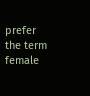prefer the term female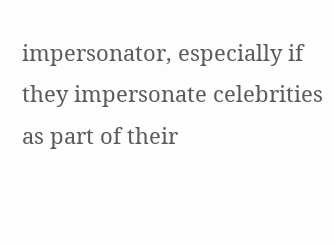impersonator, especially if they impersonate celebrities as part of their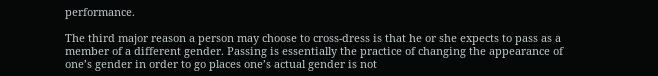performance.

The third major reason a person may choose to cross-dress is that he or she expects to pass as a member of a different gender. Passing is essentially the practice of changing the appearance of one’s gender in order to go places one’s actual gender is not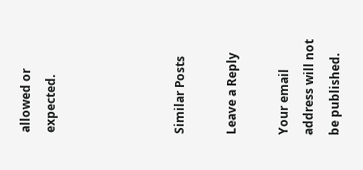allowed or expected.




Similar Posts

Leave a Reply

Your email address will not be published.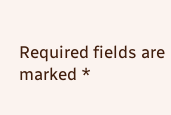Required fields are marked *